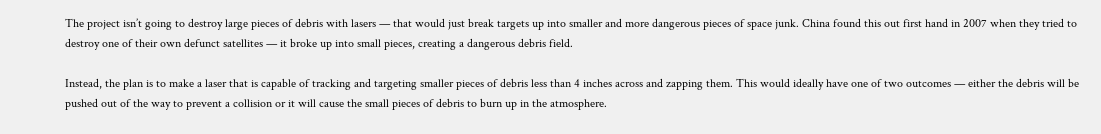The project isn’t going to destroy large pieces of debris with lasers — that would just break targets up into smaller and more dangerous pieces of space junk. China found this out first hand in 2007 when they tried to destroy one of their own defunct satellites — it broke up into small pieces, creating a dangerous debris field.

Instead, the plan is to make a laser that is capable of tracking and targeting smaller pieces of debris less than 4 inches across and zapping them. This would ideally have one of two outcomes — either the debris will be pushed out of the way to prevent a collision or it will cause the small pieces of debris to burn up in the atmosphere.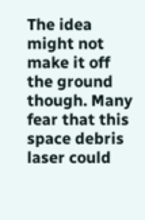The idea might not make it off the ground though. Many fear that this space debris laser could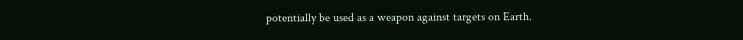potentially be used as a weapon against targets on Earth.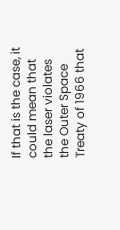If that is the case, it could mean that the laser violates the Outer Space Treaty of 1966 that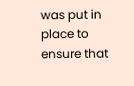was put in place to ensure that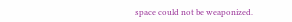space could not be weaponized.